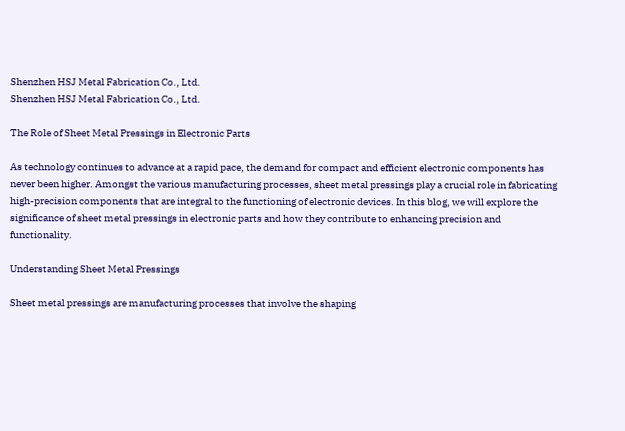Shenzhen HSJ Metal Fabrication Co., Ltd.
Shenzhen HSJ Metal Fabrication Co., Ltd.

The Role of Sheet Metal Pressings in Electronic Parts

As technology continues to advance at a rapid pace, the demand for compact and efficient electronic components has never been higher. Amongst the various manufacturing processes, sheet metal pressings play a crucial role in fabricating high-precision components that are integral to the functioning of electronic devices. In this blog, we will explore the significance of sheet metal pressings in electronic parts and how they contribute to enhancing precision and functionality.

Understanding Sheet Metal Pressings

Sheet metal pressings are manufacturing processes that involve the shaping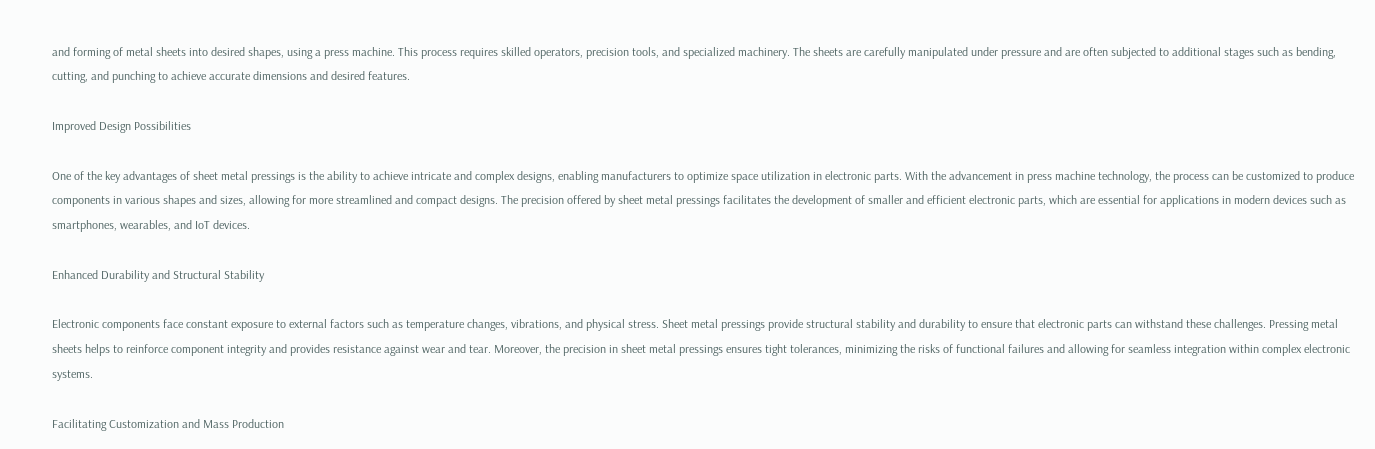and forming of metal sheets into desired shapes, using a press machine. This process requires skilled operators, precision tools, and specialized machinery. The sheets are carefully manipulated under pressure and are often subjected to additional stages such as bending, cutting, and punching to achieve accurate dimensions and desired features.

Improved Design Possibilities

One of the key advantages of sheet metal pressings is the ability to achieve intricate and complex designs, enabling manufacturers to optimize space utilization in electronic parts. With the advancement in press machine technology, the process can be customized to produce components in various shapes and sizes, allowing for more streamlined and compact designs. The precision offered by sheet metal pressings facilitates the development of smaller and efficient electronic parts, which are essential for applications in modern devices such as smartphones, wearables, and IoT devices.

Enhanced Durability and Structural Stability

Electronic components face constant exposure to external factors such as temperature changes, vibrations, and physical stress. Sheet metal pressings provide structural stability and durability to ensure that electronic parts can withstand these challenges. Pressing metal sheets helps to reinforce component integrity and provides resistance against wear and tear. Moreover, the precision in sheet metal pressings ensures tight tolerances, minimizing the risks of functional failures and allowing for seamless integration within complex electronic systems.

Facilitating Customization and Mass Production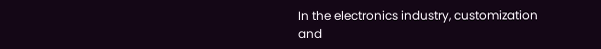In the electronics industry, customization and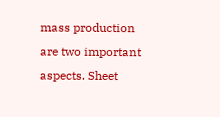mass production are two important aspects. Sheet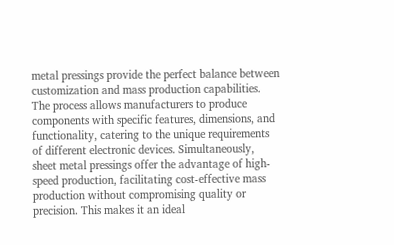metal pressings provide the perfect balance between customization and mass production capabilities. The process allows manufacturers to produce components with specific features, dimensions, and functionality, catering to the unique requirements of different electronic devices. Simultaneously, sheet metal pressings offer the advantage of high-speed production, facilitating cost-effective mass production without compromising quality or precision. This makes it an ideal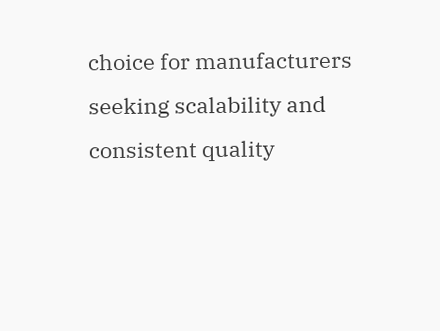choice for manufacturers seeking scalability and consistent quality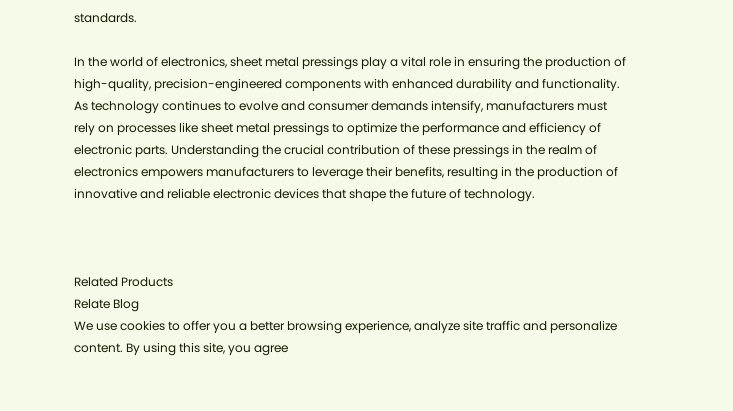standards.

In the world of electronics, sheet metal pressings play a vital role in ensuring the production of high-quality, precision-engineered components with enhanced durability and functionality. As technology continues to evolve and consumer demands intensify, manufacturers must rely on processes like sheet metal pressings to optimize the performance and efficiency of electronic parts. Understanding the crucial contribution of these pressings in the realm of electronics empowers manufacturers to leverage their benefits, resulting in the production of innovative and reliable electronic devices that shape the future of technology.



Related Products
Relate Blog
We use cookies to offer you a better browsing experience, analyze site traffic and personalize content. By using this site, you agree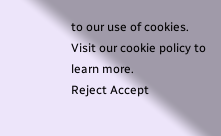to our use of cookies. Visit our cookie policy to learn more.
Reject Accept